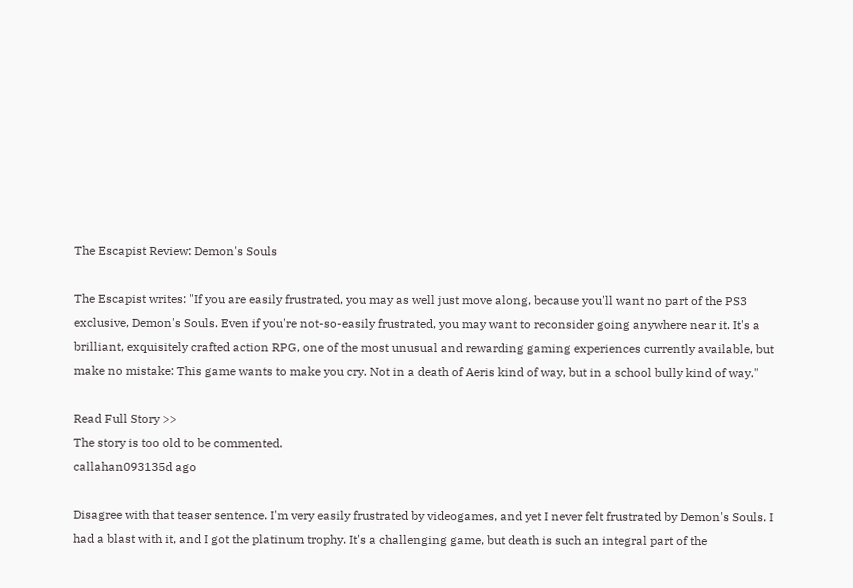The Escapist Review: Demon's Souls

The Escapist writes: "If you are easily frustrated, you may as well just move along, because you'll want no part of the PS3 exclusive, Demon's Souls. Even if you're not-so-easily frustrated, you may want to reconsider going anywhere near it. It's a brilliant, exquisitely crafted action RPG, one of the most unusual and rewarding gaming experiences currently available, but make no mistake: This game wants to make you cry. Not in a death of Aeris kind of way, but in a school bully kind of way."

Read Full Story >>
The story is too old to be commented.
callahan093135d ago

Disagree with that teaser sentence. I'm very easily frustrated by videogames, and yet I never felt frustrated by Demon's Souls. I had a blast with it, and I got the platinum trophy. It's a challenging game, but death is such an integral part of the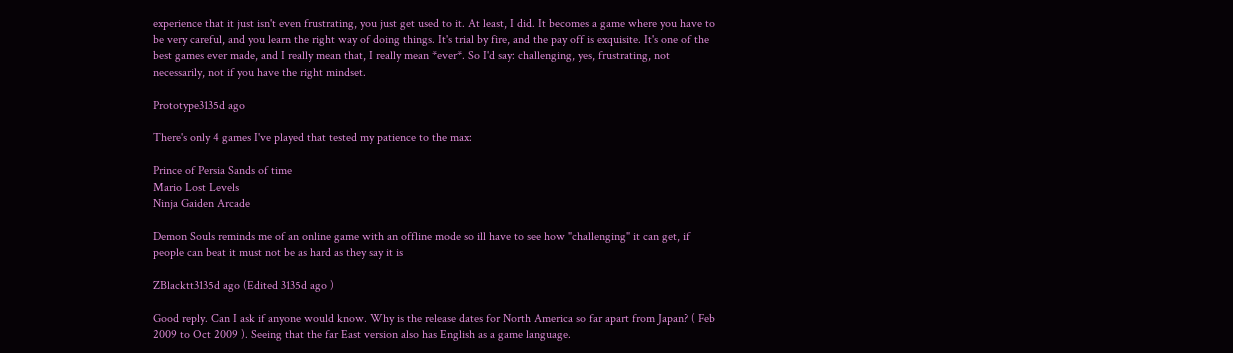experience that it just isn't even frustrating, you just get used to it. At least, I did. It becomes a game where you have to be very careful, and you learn the right way of doing things. It's trial by fire, and the pay off is exquisite. It's one of the best games ever made, and I really mean that, I really mean *ever*. So I'd say: challenging, yes, frustrating, not necessarily, not if you have the right mindset.

Prototype3135d ago

There's only 4 games I've played that tested my patience to the max:

Prince of Persia Sands of time
Mario Lost Levels
Ninja Gaiden Arcade

Demon Souls reminds me of an online game with an offline mode so ill have to see how "challenging" it can get, if people can beat it must not be as hard as they say it is

ZBlacktt3135d ago (Edited 3135d ago )

Good reply. Can I ask if anyone would know. Why is the release dates for North America so far apart from Japan? ( Feb 2009 to Oct 2009 ). Seeing that the far East version also has English as a game language.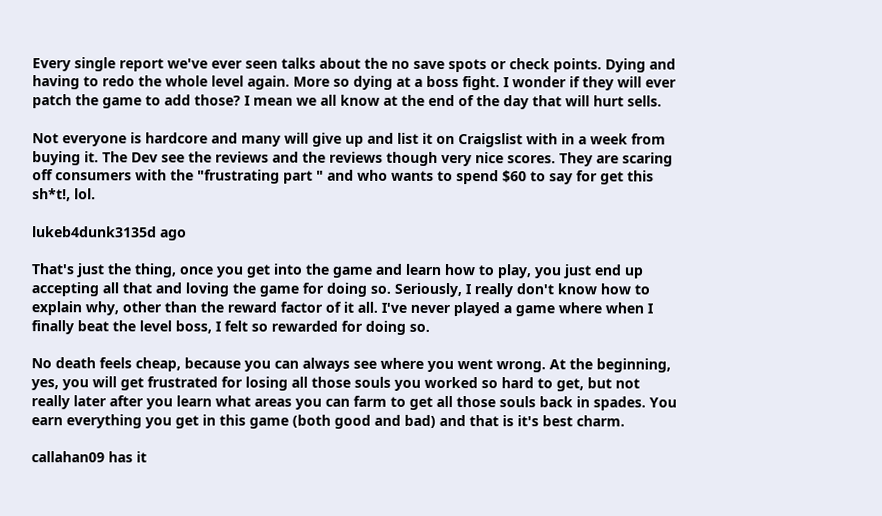Every single report we've ever seen talks about the no save spots or check points. Dying and having to redo the whole level again. More so dying at a boss fight. I wonder if they will ever patch the game to add those? I mean we all know at the end of the day that will hurt sells.

Not everyone is hardcore and many will give up and list it on Craigslist with in a week from buying it. The Dev see the reviews and the reviews though very nice scores. They are scaring off consumers with the "frustrating part " and who wants to spend $60 to say for get this sh*t!, lol.

lukeb4dunk3135d ago

That's just the thing, once you get into the game and learn how to play, you just end up accepting all that and loving the game for doing so. Seriously, I really don't know how to explain why, other than the reward factor of it all. I've never played a game where when I finally beat the level boss, I felt so rewarded for doing so.

No death feels cheap, because you can always see where you went wrong. At the beginning, yes, you will get frustrated for losing all those souls you worked so hard to get, but not really later after you learn what areas you can farm to get all those souls back in spades. You earn everything you get in this game (both good and bad) and that is it's best charm.

callahan09 has it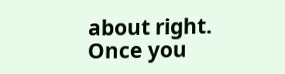about right. Once you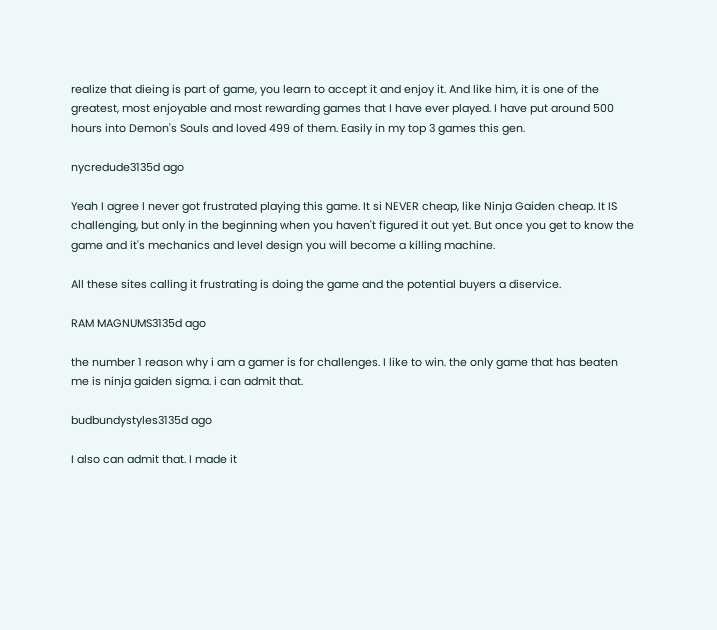realize that dieing is part of game, you learn to accept it and enjoy it. And like him, it is one of the greatest, most enjoyable and most rewarding games that I have ever played. I have put around 500 hours into Demon's Souls and loved 499 of them. Easily in my top 3 games this gen.

nycredude3135d ago

Yeah I agree I never got frustrated playing this game. It si NEVER cheap, like Ninja Gaiden cheap. It IS challenging, but only in the beginning when you haven't figured it out yet. But once you get to know the game and it's mechanics and level design you will become a killing machine.

All these sites calling it frustrating is doing the game and the potential buyers a diservice.

RAM MAGNUMS3135d ago

the number 1 reason why i am a gamer is for challenges. I like to win. the only game that has beaten me is ninja gaiden sigma. i can admit that.

budbundystyles3135d ago

I also can admit that. I made it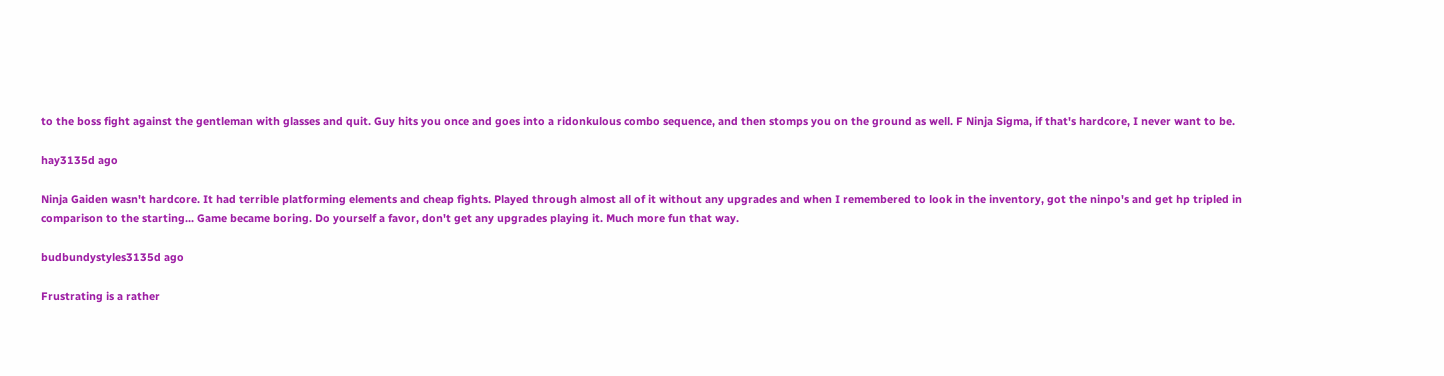to the boss fight against the gentleman with glasses and quit. Guy hits you once and goes into a ridonkulous combo sequence, and then stomps you on the ground as well. F Ninja Sigma, if that's hardcore, I never want to be.

hay3135d ago

Ninja Gaiden wasn't hardcore. It had terrible platforming elements and cheap fights. Played through almost all of it without any upgrades and when I remembered to look in the inventory, got the ninpo's and get hp tripled in comparison to the starting... Game became boring. Do yourself a favor, don't get any upgrades playing it. Much more fun that way.

budbundystyles3135d ago

Frustrating is a rather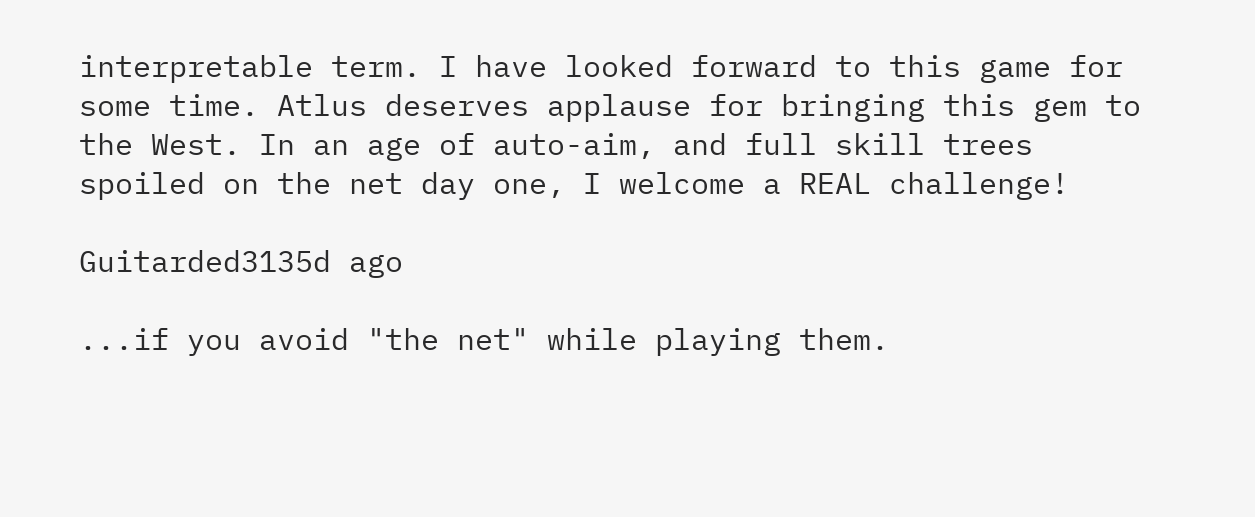interpretable term. I have looked forward to this game for some time. Atlus deserves applause for bringing this gem to the West. In an age of auto-aim, and full skill trees spoiled on the net day one, I welcome a REAL challenge!

Guitarded3135d ago

...if you avoid "the net" while playing them.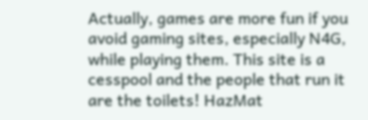Actually, games are more fun if you avoid gaming sites, especially N4G, while playing them. This site is a cesspool and the people that run it are the toilets! HazMat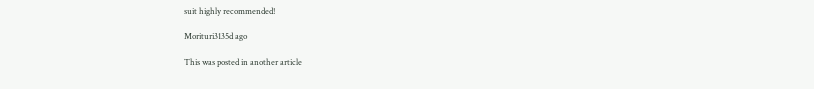suit highly recommended!

Morituri3135d ago

This was posted in another article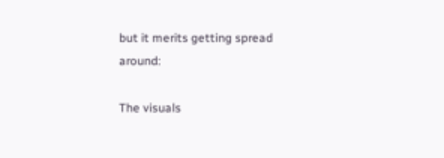but it merits getting spread around:

The visuals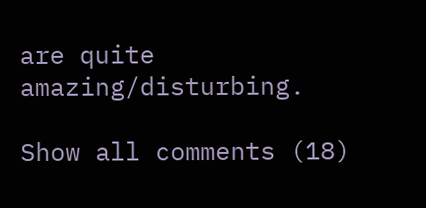are quite amazing/disturbing.

Show all comments (18)